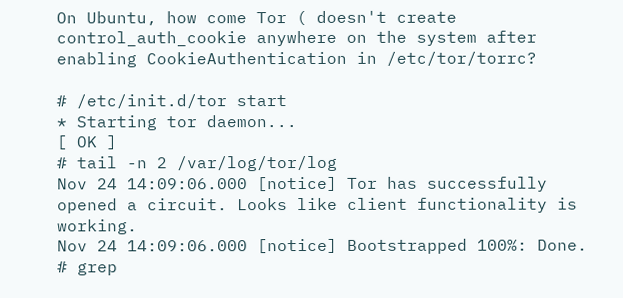On Ubuntu, how come Tor ( doesn't create control_auth_cookie anywhere on the system after enabling CookieAuthentication in /etc/tor/torrc?

# /etc/init.d/tor start
* Starting tor daemon...                                             [ OK ]
# tail -n 2 /var/log/tor/log
Nov 24 14:09:06.000 [notice] Tor has successfully opened a circuit. Looks like client functionality is working.
Nov 24 14:09:06.000 [notice] Bootstrapped 100%: Done.
# grep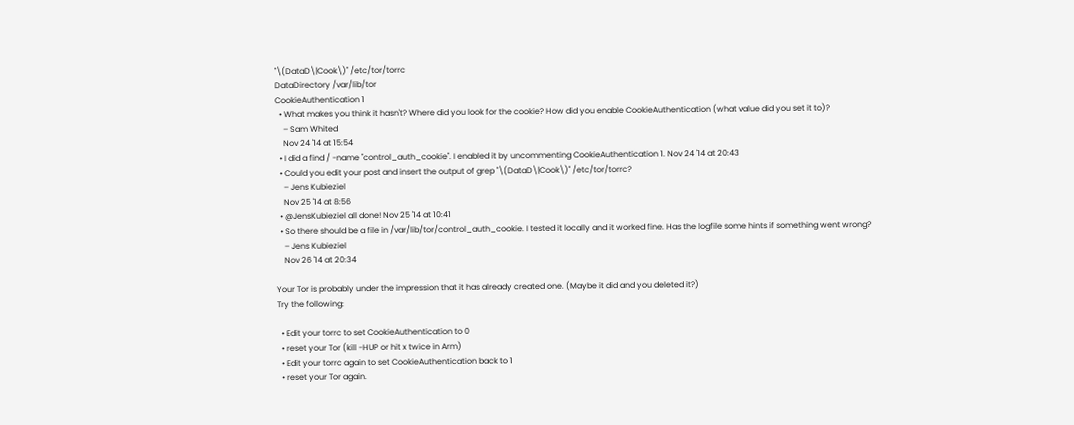"\(DataD\|Cook\)" /etc/tor/torrc
DataDirectory /var/lib/tor
CookieAuthentication 1
  • What makes you think it hasn't? Where did you look for the cookie? How did you enable CookieAuthentication (what value did you set it to)?
    – Sam Whited
    Nov 24 '14 at 15:54
  • I did a find / -name "control_auth_cookie". I enabled it by uncommenting CookieAuthentication 1. Nov 24 '14 at 20:43
  • Could you edit your post and insert the output of grep "\(DataD\|Cook\)" /etc/tor/torrc?
    – Jens Kubieziel
    Nov 25 '14 at 8:56
  • @JensKubieziel all done! Nov 25 '14 at 10:41
  • So there should be a file in /var/lib/tor/control_auth_cookie. I tested it locally and it worked fine. Has the logfile some hints if something went wrong?
    – Jens Kubieziel
    Nov 26 '14 at 20:34

Your Tor is probably under the impression that it has already created one. (Maybe it did and you deleted it?)
Try the following:

  • Edit your torrc to set CookieAuthentication to 0
  • reset your Tor (kill -HUP or hit x twice in Arm)
  • Edit your torrc again to set CookieAuthentication back to 1
  • reset your Tor again.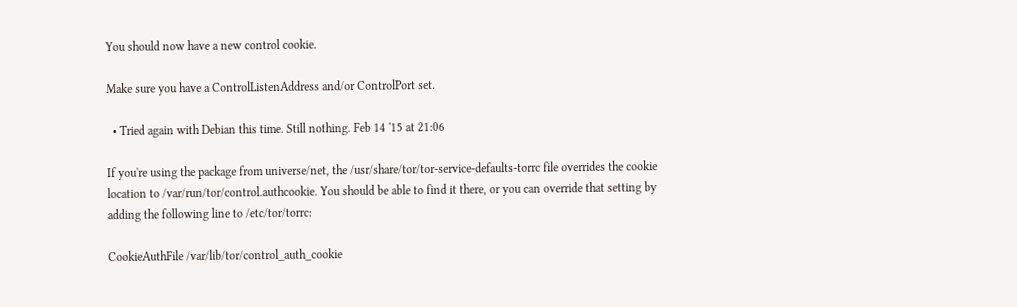You should now have a new control cookie.

Make sure you have a ControlListenAddress and/or ControlPort set.

  • Tried again with Debian this time. Still nothing. Feb 14 '15 at 21:06

If you're using the package from universe/net, the /usr/share/tor/tor-service-defaults-torrc file overrides the cookie location to /var/run/tor/control.authcookie. You should be able to find it there, or you can override that setting by adding the following line to /etc/tor/torrc:

CookieAuthFile /var/lib/tor/control_auth_cookie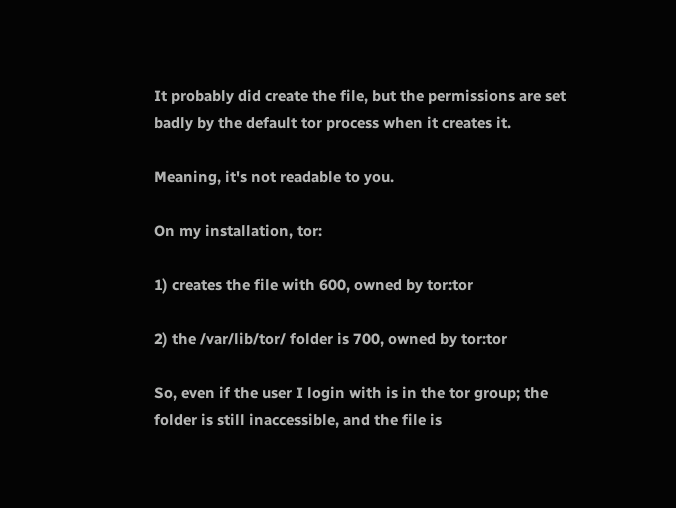It probably did create the file, but the permissions are set badly by the default tor process when it creates it.

Meaning, it's not readable to you.

On my installation, tor:

1) creates the file with 600, owned by tor:tor

2) the /var/lib/tor/ folder is 700, owned by tor:tor

So, even if the user I login with is in the tor group; the folder is still inaccessible, and the file is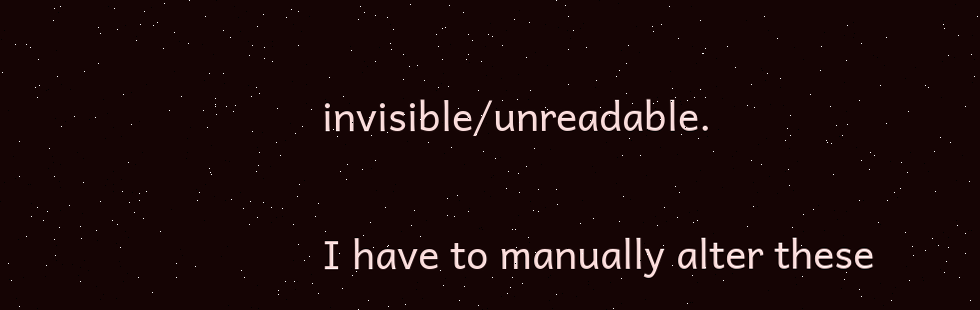invisible/unreadable.

I have to manually alter these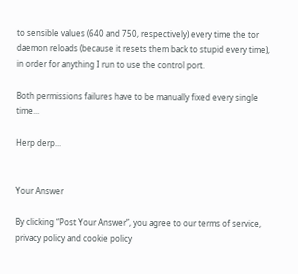to sensible values (640 and 750, respectively) every time the tor daemon reloads (because it resets them back to stupid every time), in order for anything I run to use the control port.

Both permissions failures have to be manually fixed every single time...

Herp derp...


Your Answer

By clicking “Post Your Answer”, you agree to our terms of service, privacy policy and cookie policy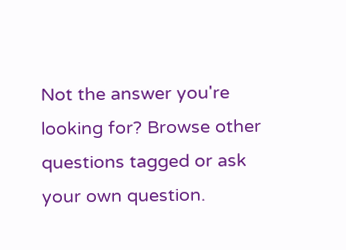Not the answer you're looking for? Browse other questions tagged or ask your own question.